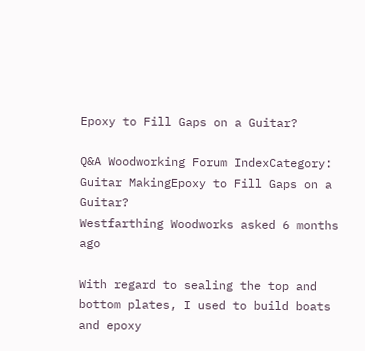Epoxy to Fill Gaps on a Guitar?

Q&A Woodworking Forum IndexCategory: Guitar MakingEpoxy to Fill Gaps on a Guitar?
Westfarthing Woodworks asked 6 months ago

With regard to sealing the top and bottom plates, I used to build boats and epoxy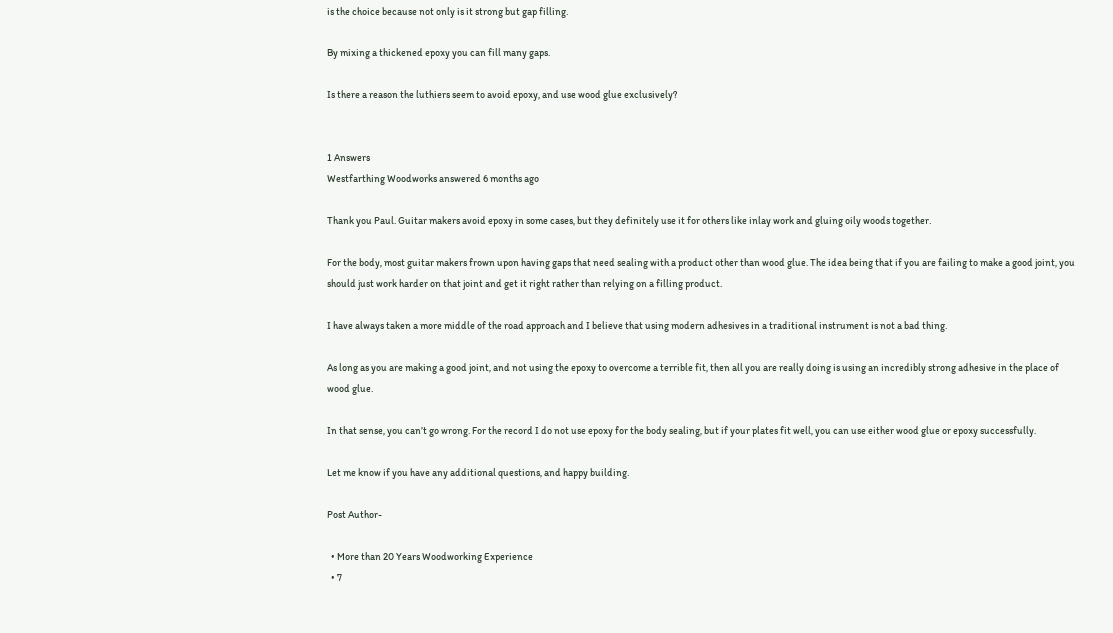is the choice because not only is it strong but gap filling.

By mixing a thickened epoxy you can fill many gaps.

Is there a reason the luthiers seem to avoid epoxy, and use wood glue exclusively?


1 Answers
Westfarthing Woodworks answered 6 months ago

Thank you Paul. Guitar makers avoid epoxy in some cases, but they definitely use it for others like inlay work and gluing oily woods together.

For the body, most guitar makers frown upon having gaps that need sealing with a product other than wood glue. The idea being that if you are failing to make a good joint, you should just work harder on that joint and get it right rather than relying on a filling product.

I have always taken a more middle of the road approach and I believe that using modern adhesives in a traditional instrument is not a bad thing.

As long as you are making a good joint, and not using the epoxy to overcome a terrible fit, then all you are really doing is using an incredibly strong adhesive in the place of wood glue.

In that sense, you can’t go wrong. For the record I do not use epoxy for the body sealing, but if your plates fit well, you can use either wood glue or epoxy successfully.

Let me know if you have any additional questions, and happy building.

Post Author-

  • More than 20 Years Woodworking Experience
  • 7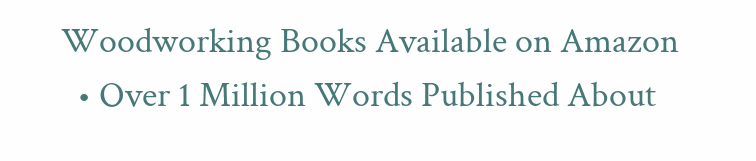Woodworking Books Available on Amazon
  • Over 1 Million Words Published About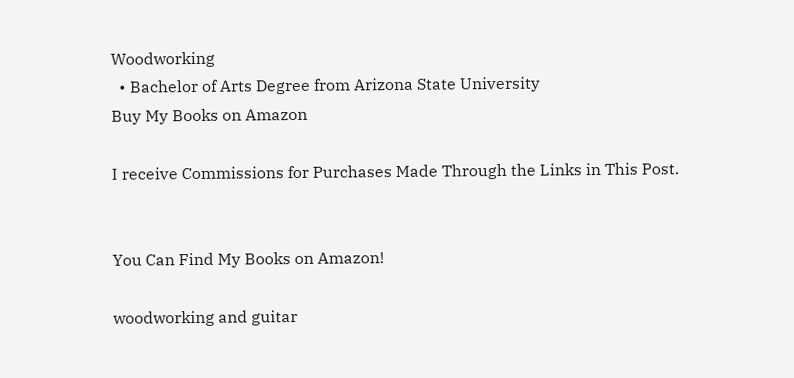Woodworking
  • Bachelor of Arts Degree from Arizona State University
Buy My Books on Amazon

I receive Commissions for Purchases Made Through the Links in This Post.


You Can Find My Books on Amazon!

woodworking and guitar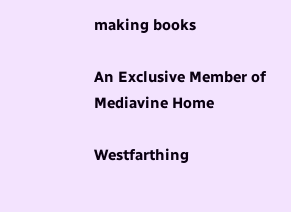making books

An Exclusive Member of Mediavine Home

Westfarthing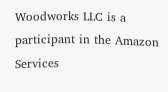Woodworks LLC is a participant in the Amazon Services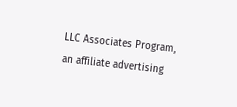LLC Associates Program, an affiliate advertising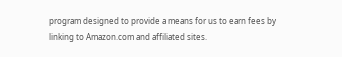program designed to provide a means for us to earn fees by linking to Amazon.com and affiliated sites.